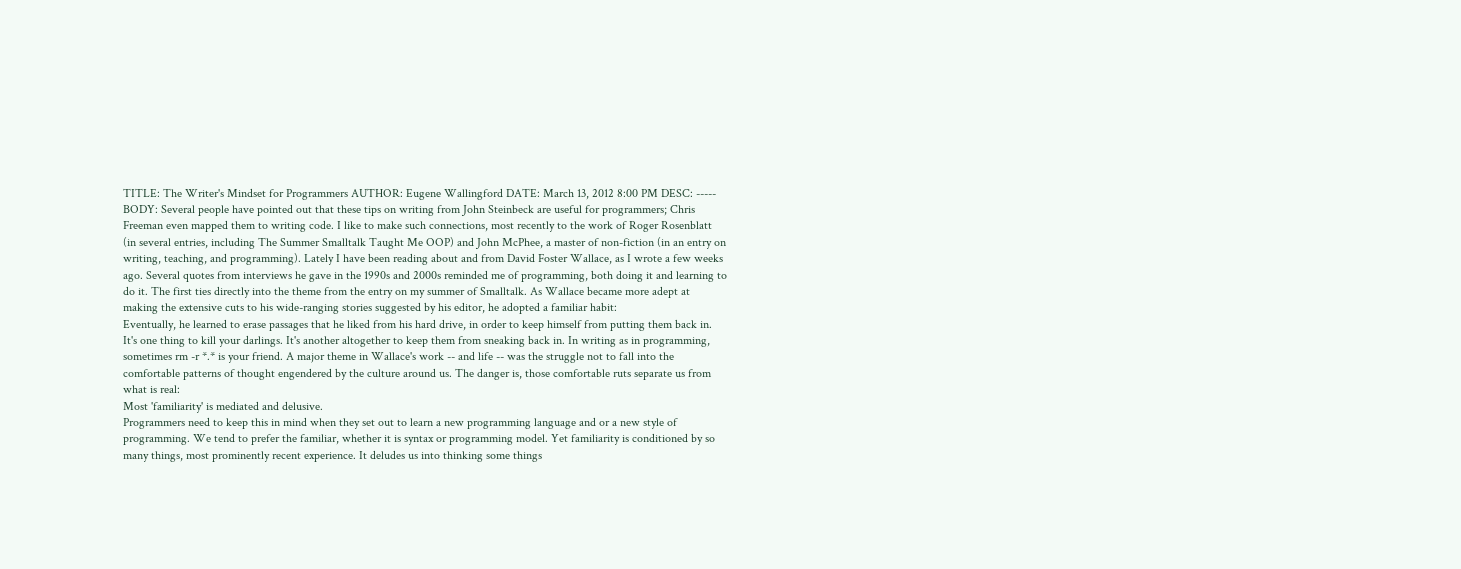TITLE: The Writer's Mindset for Programmers AUTHOR: Eugene Wallingford DATE: March 13, 2012 8:00 PM DESC: ----- BODY: Several people have pointed out that these tips on writing from John Steinbeck are useful for programmers; Chris Freeman even mapped them to writing code. I like to make such connections, most recently to the work of Roger Rosenblatt (in several entries, including The Summer Smalltalk Taught Me OOP) and John McPhee, a master of non-fiction (in an entry on writing, teaching, and programming). Lately I have been reading about and from David Foster Wallace, as I wrote a few weeks ago. Several quotes from interviews he gave in the 1990s and 2000s reminded me of programming, both doing it and learning to do it. The first ties directly into the theme from the entry on my summer of Smalltalk. As Wallace became more adept at making the extensive cuts to his wide-ranging stories suggested by his editor, he adopted a familiar habit:
Eventually, he learned to erase passages that he liked from his hard drive, in order to keep himself from putting them back in.
It's one thing to kill your darlings. It's another altogether to keep them from sneaking back in. In writing as in programming, sometimes rm -r *.* is your friend. A major theme in Wallace's work -- and life -- was the struggle not to fall into the comfortable patterns of thought engendered by the culture around us. The danger is, those comfortable ruts separate us from what is real:
Most 'familiarity' is mediated and delusive.
Programmers need to keep this in mind when they set out to learn a new programming language and or a new style of programming. We tend to prefer the familiar, whether it is syntax or programming model. Yet familiarity is conditioned by so many things, most prominently recent experience. It deludes us into thinking some things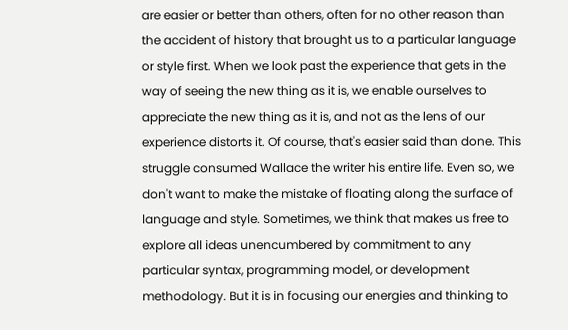are easier or better than others, often for no other reason than the accident of history that brought us to a particular language or style first. When we look past the experience that gets in the way of seeing the new thing as it is, we enable ourselves to appreciate the new thing as it is, and not as the lens of our experience distorts it. Of course, that's easier said than done. This struggle consumed Wallace the writer his entire life. Even so, we don't want to make the mistake of floating along the surface of language and style. Sometimes, we think that makes us free to explore all ideas unencumbered by commitment to any particular syntax, programming model, or development methodology. But it is in focusing our energies and thinking to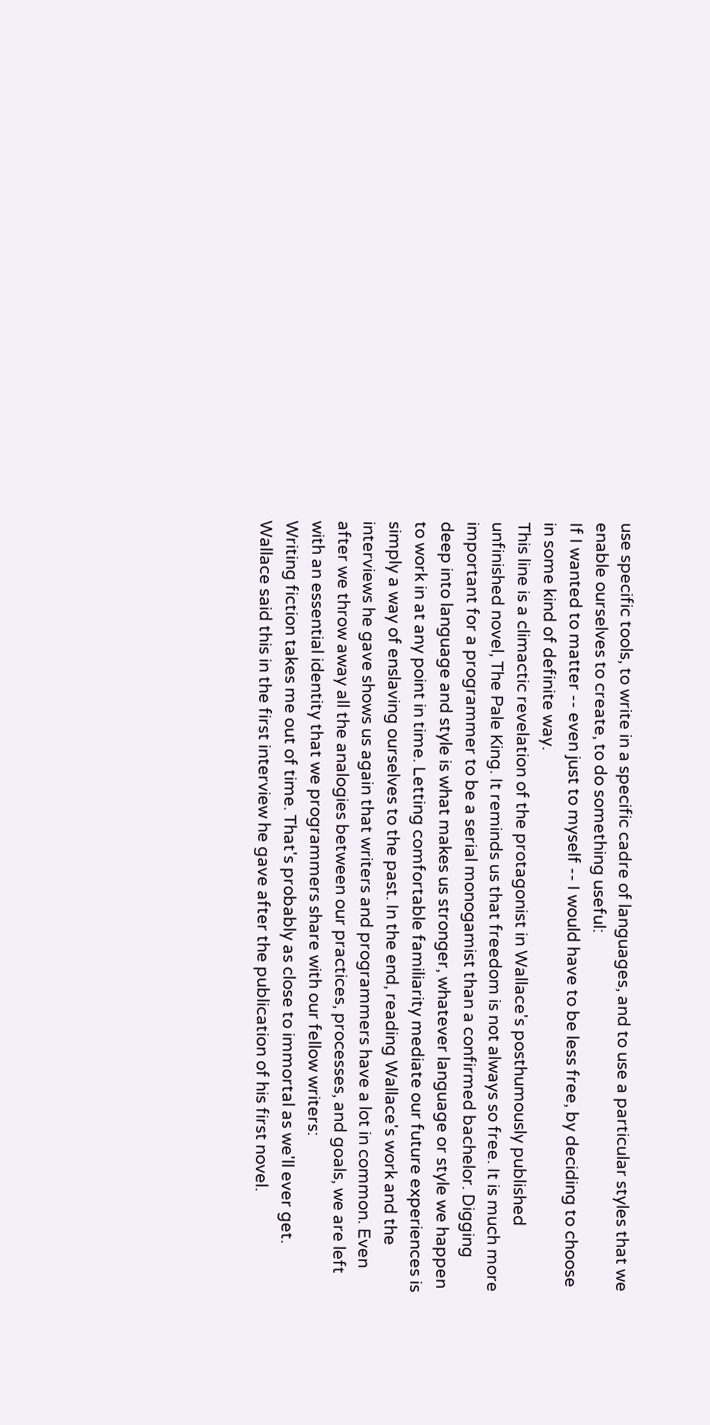use specific tools, to write in a specific cadre of languages, and to use a particular styles that we enable ourselves to create, to do something useful:
If I wanted to matter -- even just to myself -- I would have to be less free, by deciding to choose in some kind of definite way.
This line is a climactic revelation of the protagonist in Wallace's posthumously published unfinished novel, The Pale King. It reminds us that freedom is not always so free. It is much more important for a programmer to be a serial monogamist than a confirmed bachelor. Digging deep into language and style is what makes us stronger, whatever language or style we happen to work in at any point in time. Letting comfortable familiarity mediate our future experiences is simply a way of enslaving ourselves to the past. In the end, reading Wallace's work and the interviews he gave shows us again that writers and programmers have a lot in common. Even after we throw away all the analogies between our practices, processes, and goals, we are left with an essential identity that we programmers share with our fellow writers:
Writing fiction takes me out of time. That's probably as close to immortal as we'll ever get.
Wallace said this in the first interview he gave after the publication of his first novel.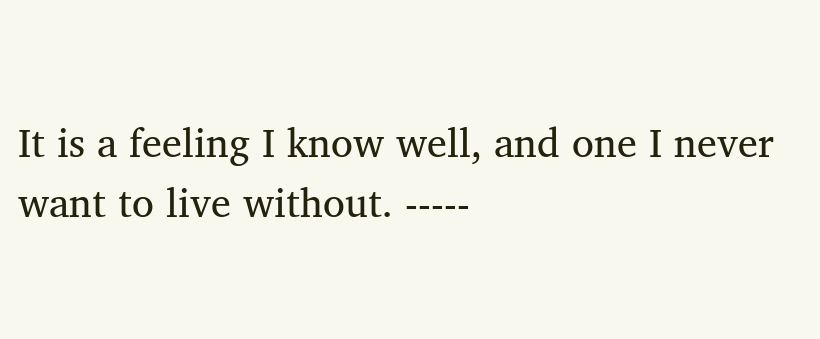It is a feeling I know well, and one I never want to live without. -----